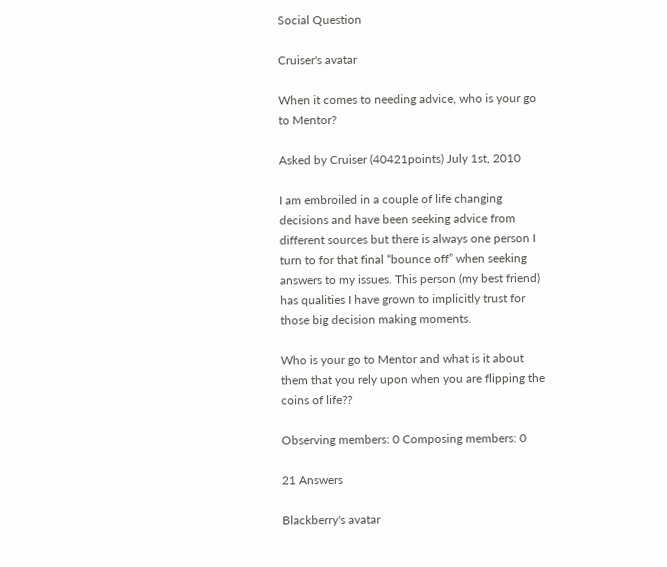Social Question

Cruiser's avatar

When it comes to needing advice, who is your go to Mentor?

Asked by Cruiser (40421points) July 1st, 2010

I am embroiled in a couple of life changing decisions and have been seeking advice from different sources but there is always one person I turn to for that final “bounce off” when seeking answers to my issues. This person (my best friend) has qualities I have grown to implicitly trust for those big decision making moments.

Who is your go to Mentor and what is it about them that you rely upon when you are flipping the coins of life??

Observing members: 0 Composing members: 0

21 Answers

Blackberry's avatar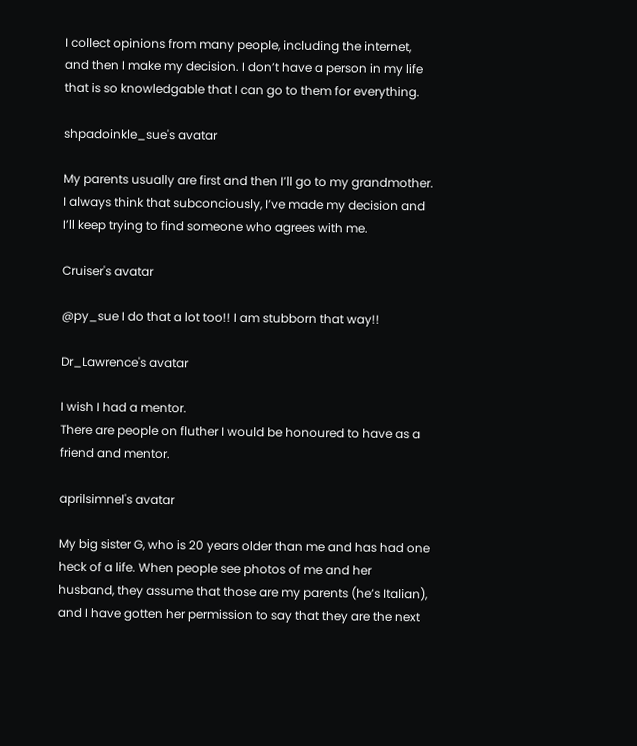I collect opinions from many people, including the internet, and then I make my decision. I don’t have a person in my life that is so knowledgable that I can go to them for everything.

shpadoinkle_sue's avatar

My parents usually are first and then I’ll go to my grandmother. I always think that subconciously, I’ve made my decision and I’ll keep trying to find someone who agrees with me.

Cruiser's avatar

@py_sue I do that a lot too!! I am stubborn that way!!

Dr_Lawrence's avatar

I wish I had a mentor.
There are people on fluther I would be honoured to have as a friend and mentor.

aprilsimnel's avatar

My big sister G, who is 20 years older than me and has had one heck of a life. When people see photos of me and her husband, they assume that those are my parents (he’s Italian), and I have gotten her permission to say that they are the next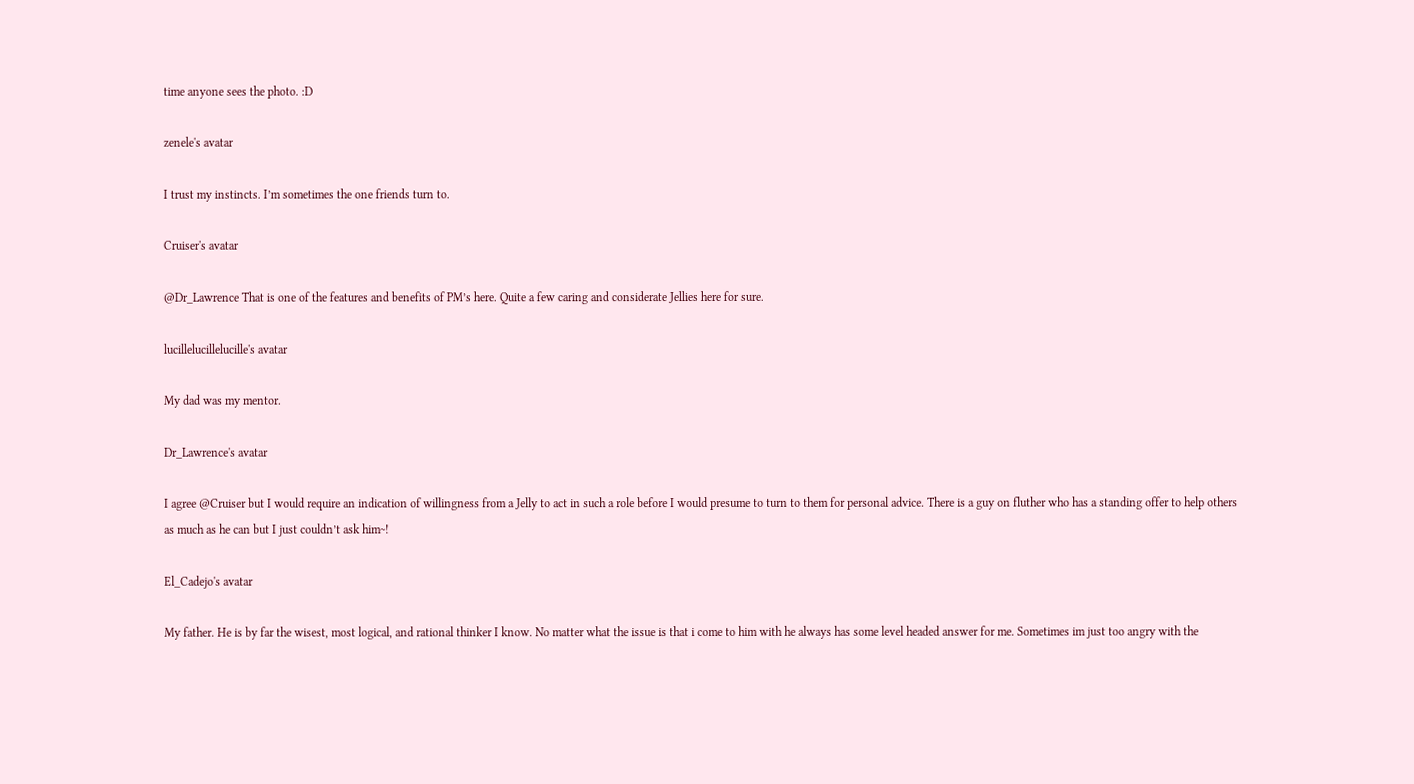time anyone sees the photo. :D

zenele's avatar

I trust my instincts. I’m sometimes the one friends turn to.

Cruiser's avatar

@Dr_Lawrence That is one of the features and benefits of PM’s here. Quite a few caring and considerate Jellies here for sure.

lucillelucillelucille's avatar

My dad was my mentor.

Dr_Lawrence's avatar

I agree @Cruiser but I would require an indication of willingness from a Jelly to act in such a role before I would presume to turn to them for personal advice. There is a guy on fluther who has a standing offer to help others as much as he can but I just couldn’t ask him~!

El_Cadejo's avatar

My father. He is by far the wisest, most logical, and rational thinker I know. No matter what the issue is that i come to him with he always has some level headed answer for me. Sometimes im just too angry with the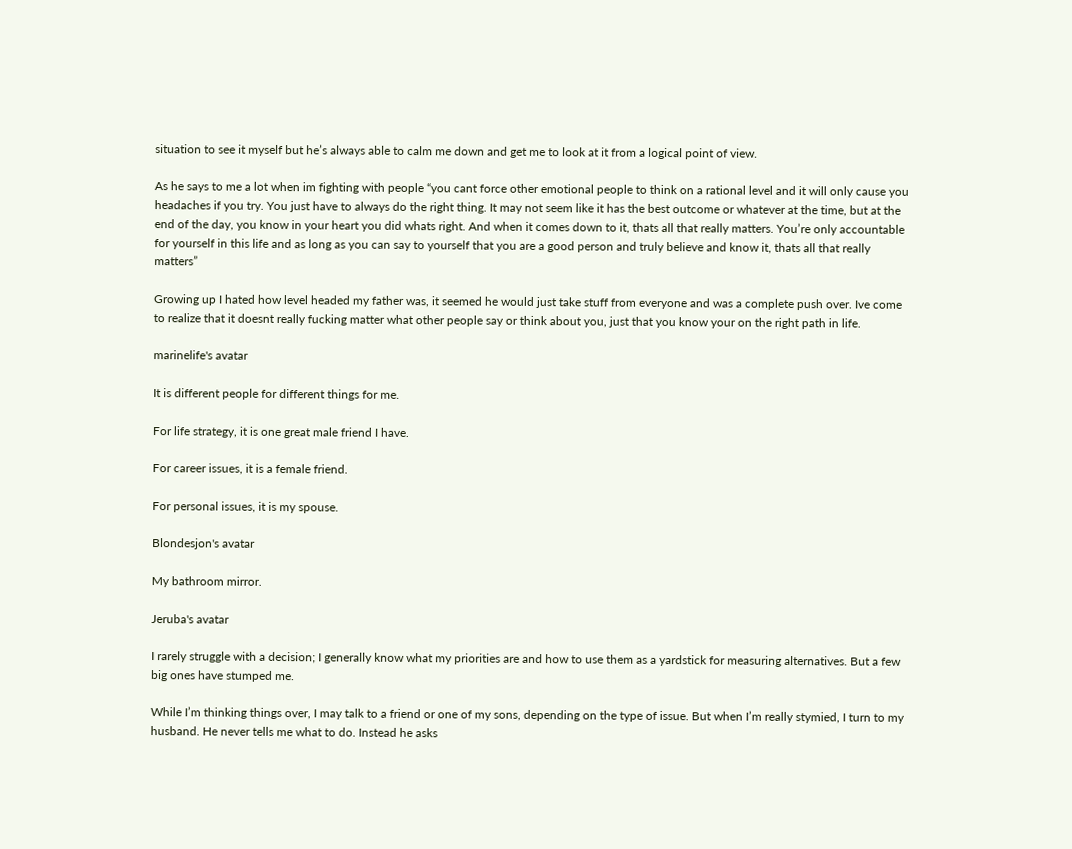situation to see it myself but he’s always able to calm me down and get me to look at it from a logical point of view.

As he says to me a lot when im fighting with people “you cant force other emotional people to think on a rational level and it will only cause you headaches if you try. You just have to always do the right thing. It may not seem like it has the best outcome or whatever at the time, but at the end of the day, you know in your heart you did whats right. And when it comes down to it, thats all that really matters. You’re only accountable for yourself in this life and as long as you can say to yourself that you are a good person and truly believe and know it, thats all that really matters”

Growing up I hated how level headed my father was, it seemed he would just take stuff from everyone and was a complete push over. Ive come to realize that it doesnt really fucking matter what other people say or think about you, just that you know your on the right path in life.

marinelife's avatar

It is different people for different things for me.

For life strategy, it is one great male friend I have.

For career issues, it is a female friend.

For personal issues, it is my spouse.

Blondesjon's avatar

My bathroom mirror.

Jeruba's avatar

I rarely struggle with a decision; I generally know what my priorities are and how to use them as a yardstick for measuring alternatives. But a few big ones have stumped me.

While I’m thinking things over, I may talk to a friend or one of my sons, depending on the type of issue. But when I’m really stymied, I turn to my husband. He never tells me what to do. Instead he asks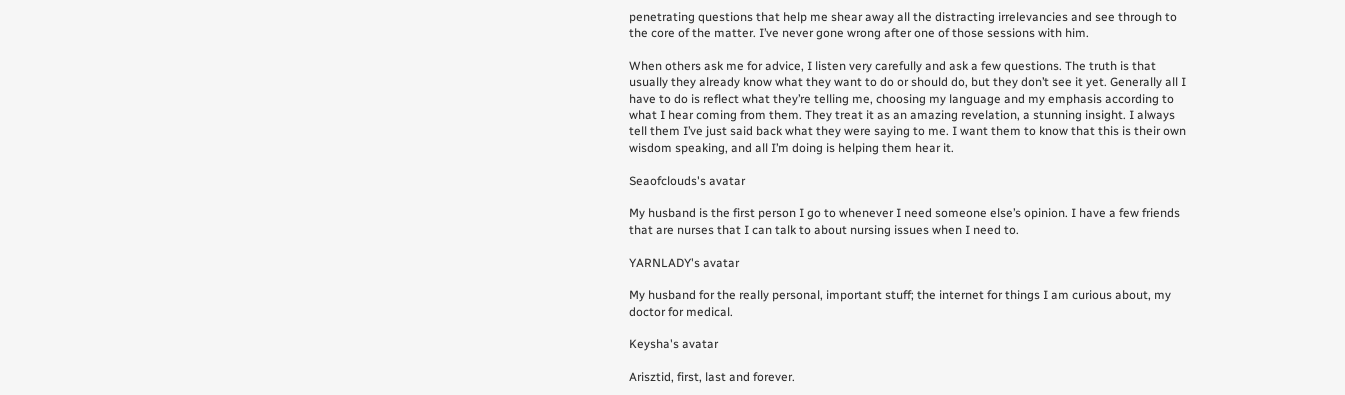penetrating questions that help me shear away all the distracting irrelevancies and see through to the core of the matter. I’ve never gone wrong after one of those sessions with him.

When others ask me for advice, I listen very carefully and ask a few questions. The truth is that usually they already know what they want to do or should do, but they don’t see it yet. Generally all I have to do is reflect what they’re telling me, choosing my language and my emphasis according to what I hear coming from them. They treat it as an amazing revelation, a stunning insight. I always tell them I’ve just said back what they were saying to me. I want them to know that this is their own wisdom speaking, and all I’m doing is helping them hear it.

Seaofclouds's avatar

My husband is the first person I go to whenever I need someone else’s opinion. I have a few friends that are nurses that I can talk to about nursing issues when I need to.

YARNLADY's avatar

My husband for the really personal, important stuff; the internet for things I am curious about, my doctor for medical.

Keysha's avatar

Arisztid, first, last and forever.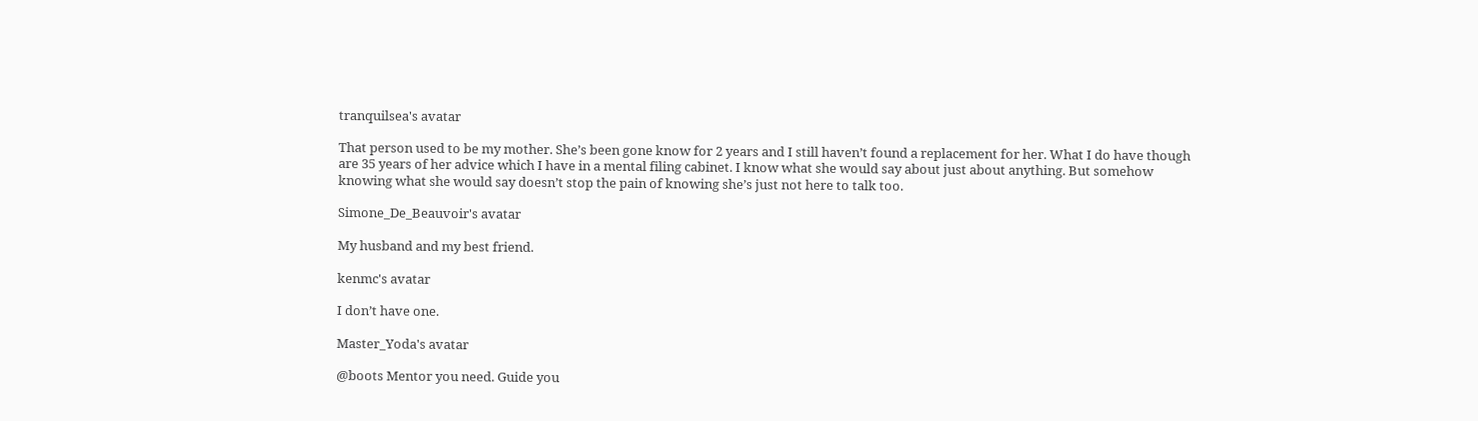tranquilsea's avatar

That person used to be my mother. She’s been gone know for 2 years and I still haven’t found a replacement for her. What I do have though are 35 years of her advice which I have in a mental filing cabinet. I know what she would say about just about anything. But somehow knowing what she would say doesn’t stop the pain of knowing she’s just not here to talk too.

Simone_De_Beauvoir's avatar

My husband and my best friend.

kenmc's avatar

I don’t have one.

Master_Yoda's avatar

@boots Mentor you need. Guide you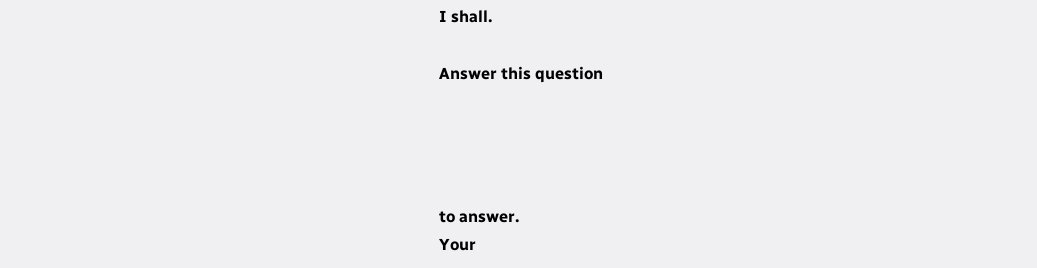I shall.

Answer this question




to answer.
Your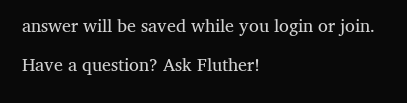answer will be saved while you login or join.

Have a question? Ask Fluther!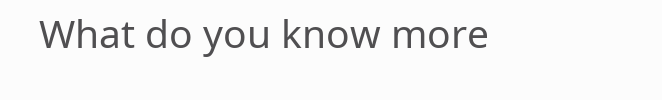What do you know more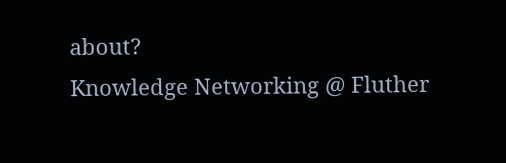about?
Knowledge Networking @ Fluther